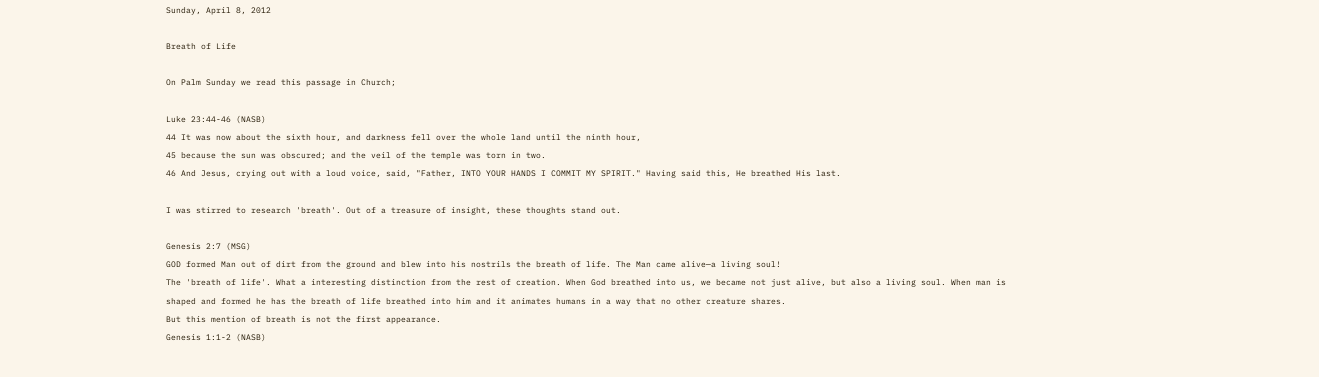Sunday, April 8, 2012

Breath of Life

On Palm Sunday we read this passage in Church;

Luke 23:44-46 (NASB)
44 It was now about the sixth hour, and darkness fell over the whole land until the ninth hour,
45 because the sun was obscured; and the veil of the temple was torn in two.
46 And Jesus, crying out with a loud voice, said, "Father, INTO YOUR HANDS I COMMIT MY SPIRIT." Having said this, He breathed His last.

I was stirred to research 'breath'. Out of a treasure of insight, these thoughts stand out.

Genesis 2:7 (MSG)
GOD formed Man out of dirt from the ground and blew into his nostrils the breath of life. The Man came alive—a living soul!
The 'breath of life'. What a interesting distinction from the rest of creation. When God breathed into us, we became not just alive, but also a living soul. When man is shaped and formed he has the breath of life breathed into him and it animates humans in a way that no other creature shares.
But this mention of breath is not the first appearance.
Genesis 1:1-2 (NASB)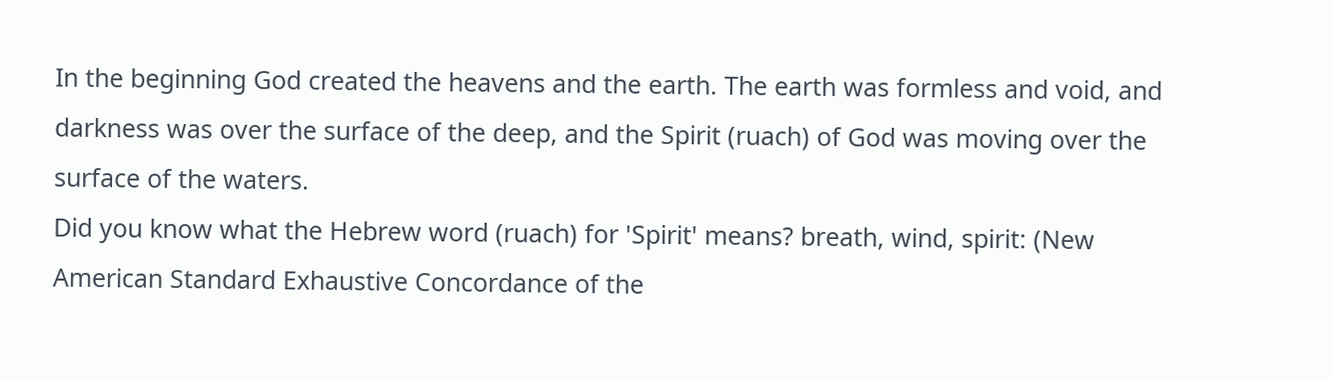In the beginning God created the heavens and the earth. The earth was formless and void, and darkness was over the surface of the deep, and the Spirit (ruach) of God was moving over the surface of the waters.
Did you know what the Hebrew word (ruach) for 'Spirit' means? breath, wind, spirit: (New American Standard Exhaustive Concordance of the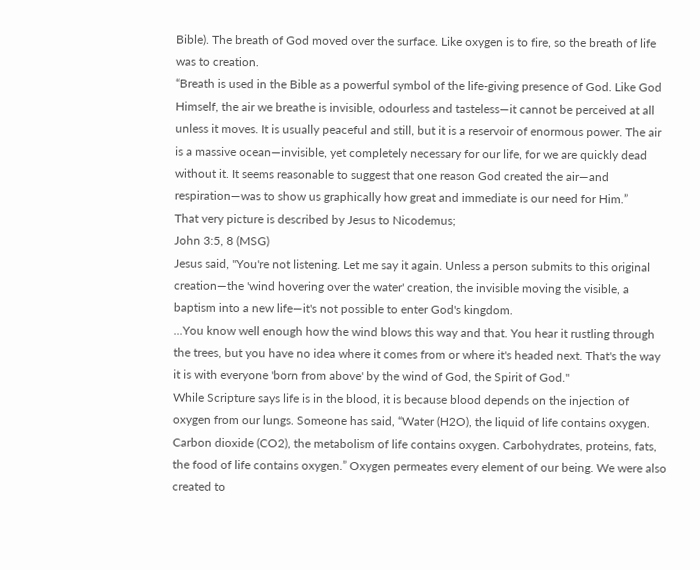Bible). The breath of God moved over the surface. Like oxygen is to fire, so the breath of life was to creation.
“Breath is used in the Bible as a powerful symbol of the life-giving presence of God. Like God Himself, the air we breathe is invisible, odourless and tasteless—it cannot be perceived at all unless it moves. It is usually peaceful and still, but it is a reservoir of enormous power. The air is a massive ocean—invisible, yet completely necessary for our life, for we are quickly dead without it. It seems reasonable to suggest that one reason God created the air—and respiration—was to show us graphically how great and immediate is our need for Him.”
That very picture is described by Jesus to Nicodemus;
John 3:5, 8 (MSG)
Jesus said, "You're not listening. Let me say it again. Unless a person submits to this original creation—the 'wind hovering over the water' creation, the invisible moving the visible, a baptism into a new life—it's not possible to enter God's kingdom.
...You know well enough how the wind blows this way and that. You hear it rustling through the trees, but you have no idea where it comes from or where it's headed next. That's the way it is with everyone 'born from above' by the wind of God, the Spirit of God."
While Scripture says life is in the blood, it is because blood depends on the injection of oxygen from our lungs. Someone has said, “Water (H2O), the liquid of life contains oxygen. Carbon dioxide (CO2), the metabolism of life contains oxygen. Carbohydrates, proteins, fats, the food of life contains oxygen.” Oxygen permeates every element of our being. We were also created to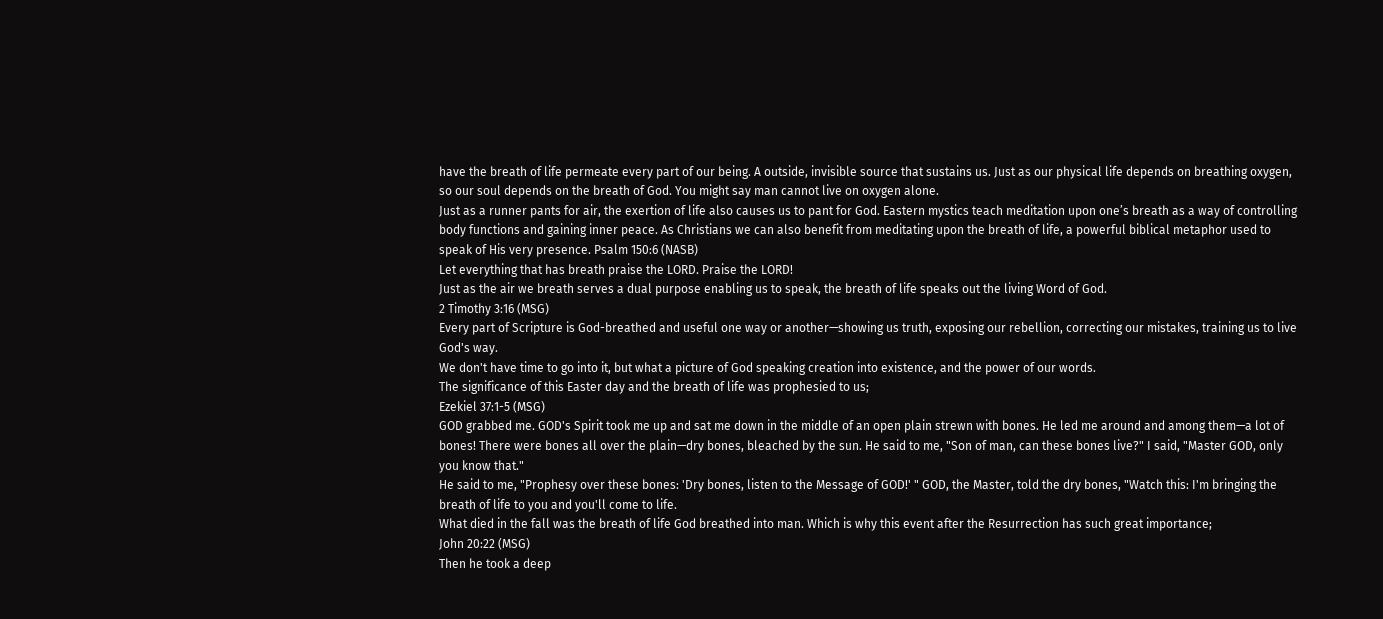have the breath of life permeate every part of our being. A outside, invisible source that sustains us. Just as our physical life depends on breathing oxygen, so our soul depends on the breath of God. You might say man cannot live on oxygen alone.
Just as a runner pants for air, the exertion of life also causes us to pant for God. Eastern mystics teach meditation upon one’s breath as a way of controlling body functions and gaining inner peace. As Christians we can also benefit from meditating upon the breath of life, a powerful biblical metaphor used to speak of His very presence. Psalm 150:6 (NASB)
Let everything that has breath praise the LORD. Praise the LORD!
Just as the air we breath serves a dual purpose enabling us to speak, the breath of life speaks out the living Word of God.
2 Timothy 3:16 (MSG)
Every part of Scripture is God-breathed and useful one way or another—showing us truth, exposing our rebellion, correcting our mistakes, training us to live God's way.
We don't have time to go into it, but what a picture of God speaking creation into existence, and the power of our words.
The significance of this Easter day and the breath of life was prophesied to us;
Ezekiel 37:1-5 (MSG)
GOD grabbed me. GOD's Spirit took me up and sat me down in the middle of an open plain strewn with bones. He led me around and among them—a lot of bones! There were bones all over the plain—dry bones, bleached by the sun. He said to me, "Son of man, can these bones live?" I said, "Master GOD, only you know that."
He said to me, "Prophesy over these bones: 'Dry bones, listen to the Message of GOD!' " GOD, the Master, told the dry bones, "Watch this: I'm bringing the breath of life to you and you'll come to life.
What died in the fall was the breath of life God breathed into man. Which is why this event after the Resurrection has such great importance;
John 20:22 (MSG)
Then he took a deep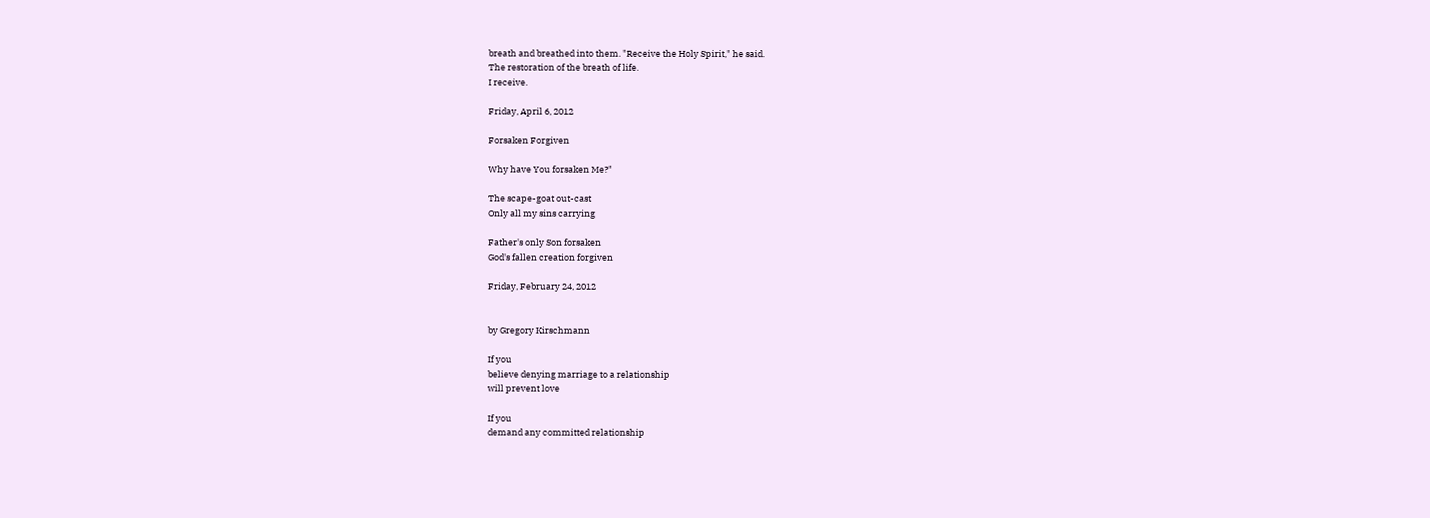breath and breathed into them. "Receive the Holy Spirit," he said.
The restoration of the breath of life.
I receive.

Friday, April 6, 2012

Forsaken Forgiven

Why have You forsaken Me?"

The scape-goat out-cast
Only all my sins carrying

Father's only Son forsaken
God's fallen creation forgiven

Friday, February 24, 2012


by Gregory Kirschmann

If you
believe denying marriage to a relationship
will prevent love

If you
demand any committed relationship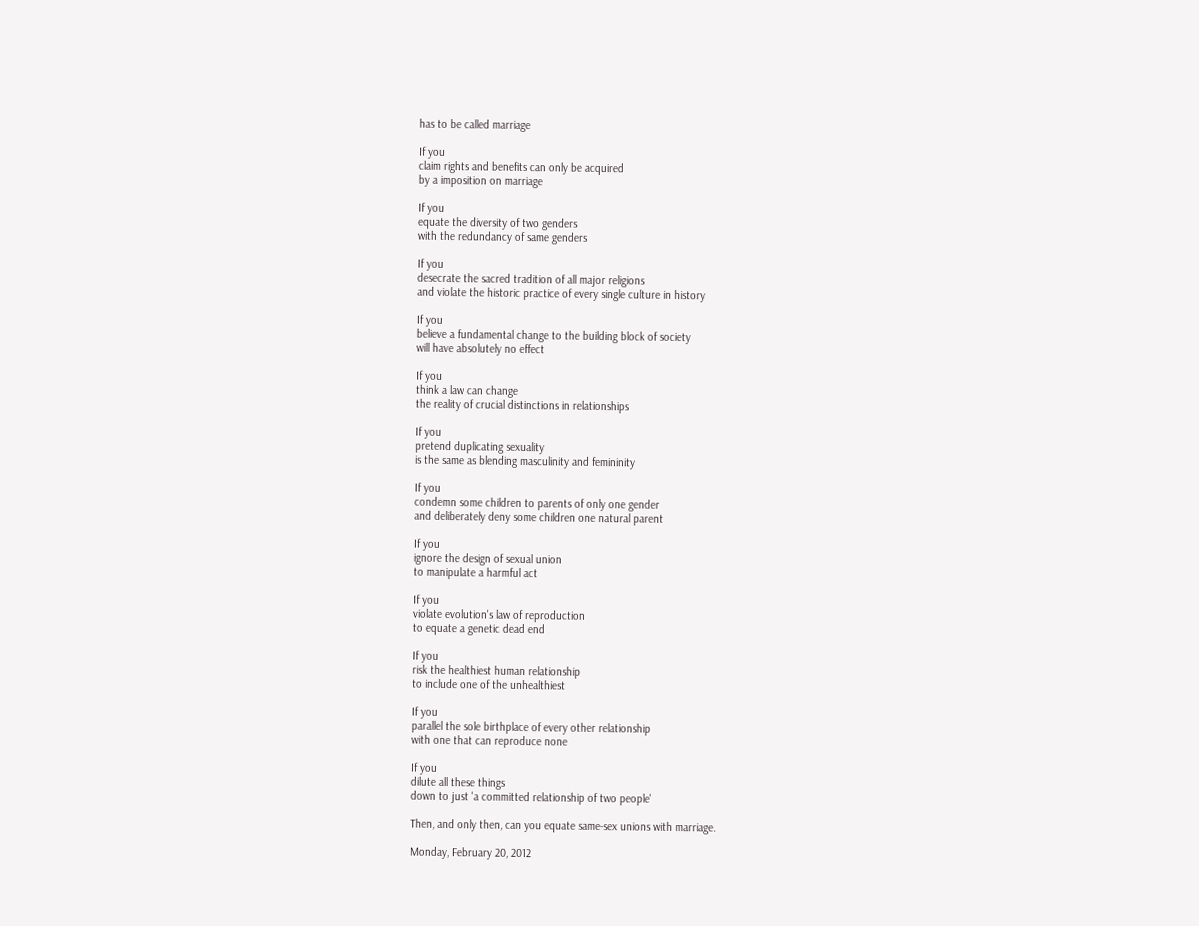has to be called marriage

If you
claim rights and benefits can only be acquired
by a imposition on marriage

If you
equate the diversity of two genders
with the redundancy of same genders

If you
desecrate the sacred tradition of all major religions
and violate the historic practice of every single culture in history

If you
believe a fundamental change to the building block of society
will have absolutely no effect

If you
think a law can change
the reality of crucial distinctions in relationships

If you
pretend duplicating sexuality
is the same as blending masculinity and femininity

If you
condemn some children to parents of only one gender
and deliberately deny some children one natural parent

If you
ignore the design of sexual union
to manipulate a harmful act

If you
violate evolution's law of reproduction
to equate a genetic dead end

If you
risk the healthiest human relationship
to include one of the unhealthiest

If you
parallel the sole birthplace of every other relationship
with one that can reproduce none

If you
dilute all these things
down to just 'a committed relationship of two people'

Then, and only then, can you equate same-sex unions with marriage.

Monday, February 20, 2012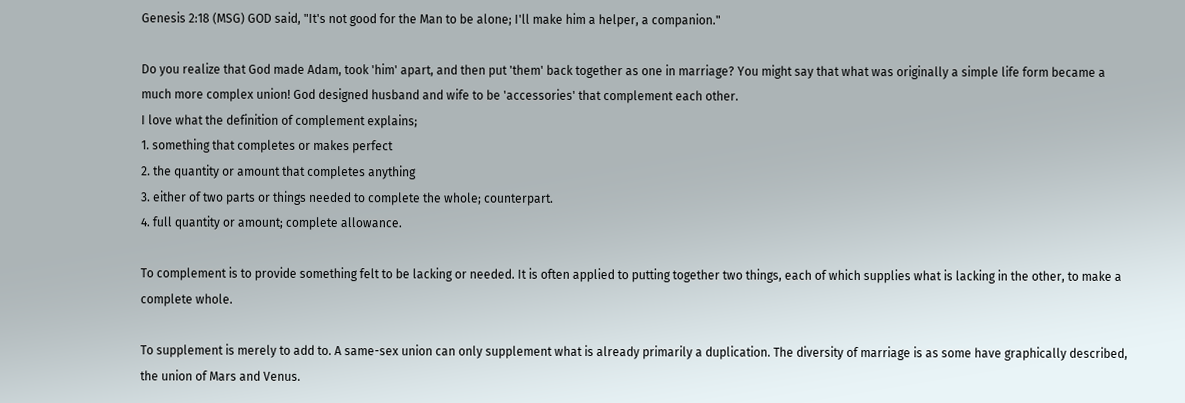Genesis 2:18 (MSG) GOD said, "It's not good for the Man to be alone; I'll make him a helper, a companion."

Do you realize that God made Adam, took 'him' apart, and then put 'them' back together as one in marriage? You might say that what was originally a simple life form became a much more complex union! God designed husband and wife to be 'accessories' that complement each other.
I love what the definition of complement explains;
1. something that completes or makes perfect
2. the quantity or amount that completes anything
3. either of two parts or things needed to complete the whole; counterpart.
4. full quantity or amount; complete allowance.

To complement is to provide something felt to be lacking or needed. It is often applied to putting together two things, each of which supplies what is lacking in the other, to make a complete whole.

To supplement is merely to add to. A same-sex union can only supplement what is already primarily a duplication. The diversity of marriage is as some have graphically described, the union of Mars and Venus.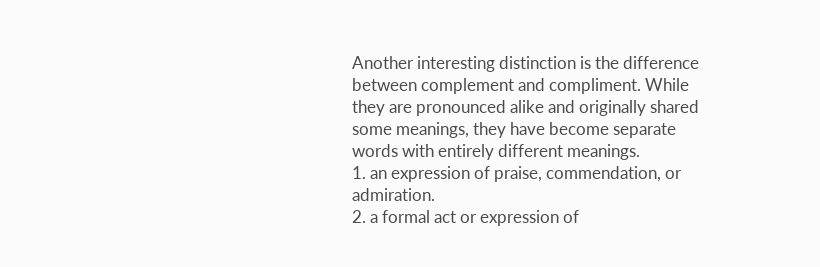Another interesting distinction is the difference between complement and compliment. While they are pronounced alike and originally shared some meanings, they have become separate words with entirely different meanings.
1. an expression of praise, commendation, or admiration.
2. a formal act or expression of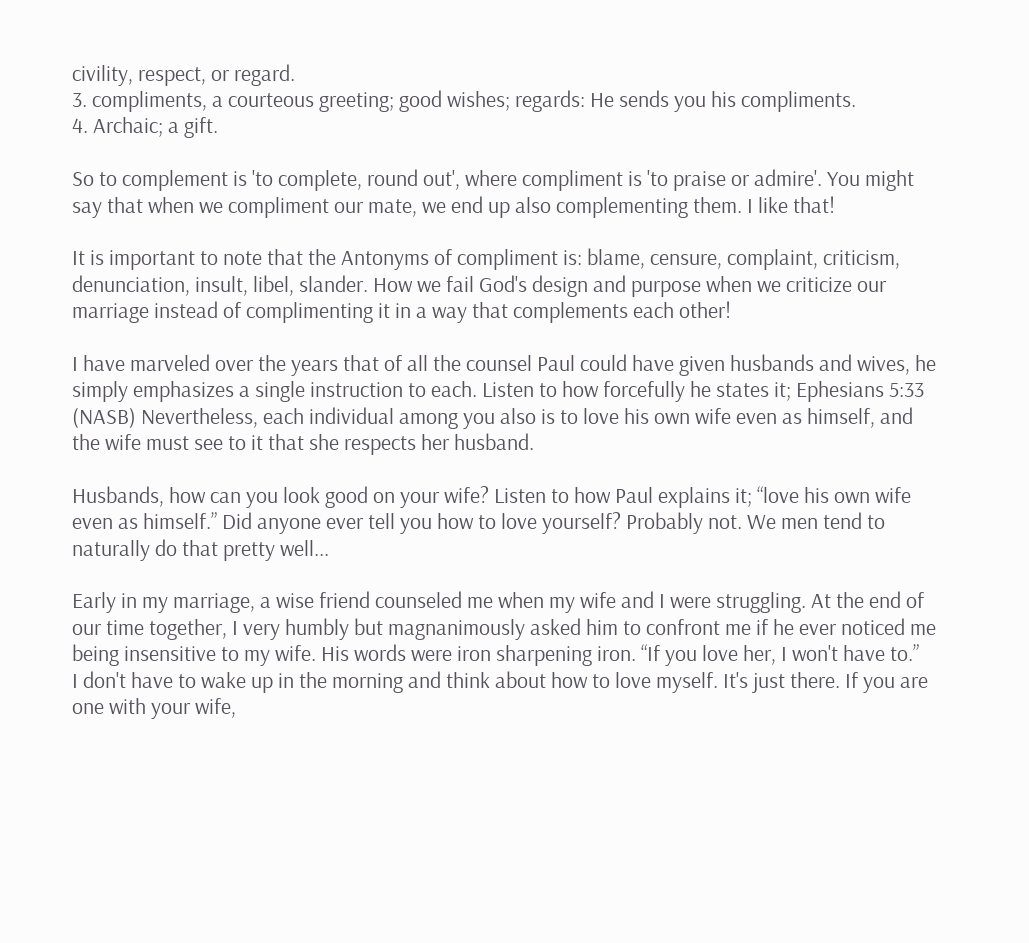civility, respect, or regard.
3. compliments, a courteous greeting; good wishes; regards: He sends you his compliments.
4. Archaic; a gift.

So to complement is 'to complete, round out', where compliment is 'to praise or admire'. You might say that when we compliment our mate, we end up also complementing them. I like that!

It is important to note that the Antonyms of compliment is: blame, censure, complaint, criticism, denunciation, insult, libel, slander. How we fail God's design and purpose when we criticize our marriage instead of complimenting it in a way that complements each other!

I have marveled over the years that of all the counsel Paul could have given husbands and wives, he simply emphasizes a single instruction to each. Listen to how forcefully he states it; Ephesians 5:33 (NASB) Nevertheless, each individual among you also is to love his own wife even as himself, and the wife must see to it that she respects her husband.

Husbands, how can you look good on your wife? Listen to how Paul explains it; “love his own wife even as himself.” Did anyone ever tell you how to love yourself? Probably not. We men tend to naturally do that pretty well...

Early in my marriage, a wise friend counseled me when my wife and I were struggling. At the end of our time together, I very humbly but magnanimously asked him to confront me if he ever noticed me being insensitive to my wife. His words were iron sharpening iron. “If you love her, I won't have to.”
I don't have to wake up in the morning and think about how to love myself. It's just there. If you are one with your wife,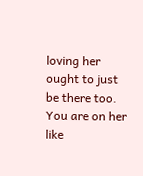loving her ought to just be there too. You are on her like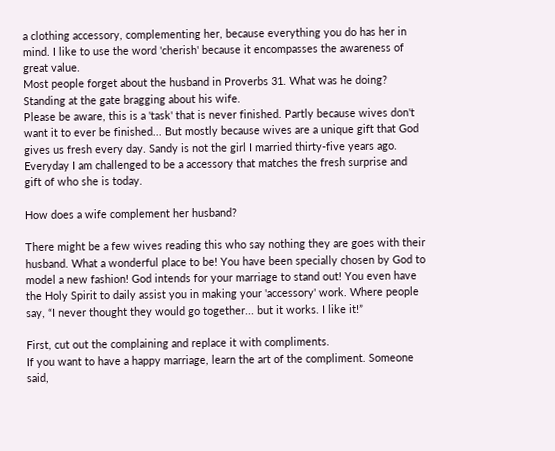a clothing accessory, complementing her, because everything you do has her in mind. I like to use the word 'cherish' because it encompasses the awareness of great value.
Most people forget about the husband in Proverbs 31. What was he doing? Standing at the gate bragging about his wife.
Please be aware, this is a 'task' that is never finished. Partly because wives don't want it to ever be finished... But mostly because wives are a unique gift that God gives us fresh every day. Sandy is not the girl I married thirty-five years ago. Everyday I am challenged to be a accessory that matches the fresh surprise and gift of who she is today.

How does a wife complement her husband?

There might be a few wives reading this who say nothing they are goes with their husband. What a wonderful place to be! You have been specially chosen by God to model a new fashion! God intends for your marriage to stand out! You even have the Holy Spirit to daily assist you in making your 'accessory' work. Where people say, “I never thought they would go together... but it works. I like it!”

First, cut out the complaining and replace it with compliments.
If you want to have a happy marriage, learn the art of the compliment. Someone said,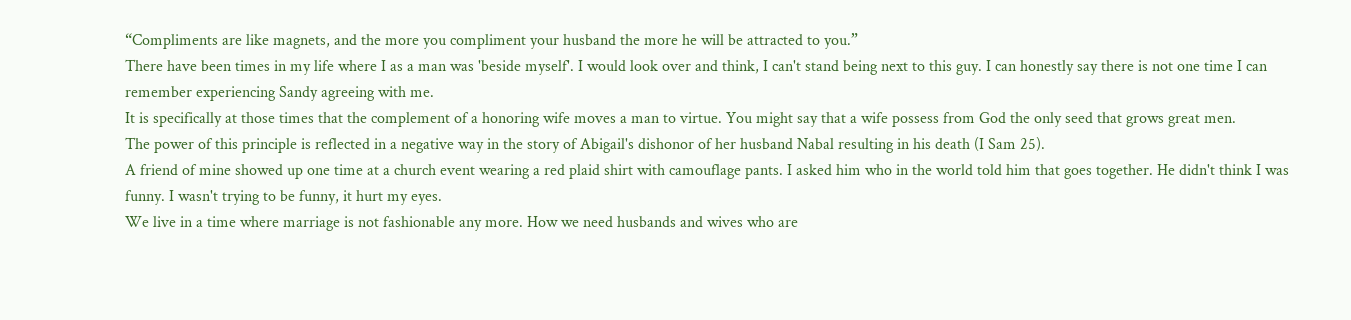“Compliments are like magnets, and the more you compliment your husband the more he will be attracted to you.”
There have been times in my life where I as a man was 'beside myself'. I would look over and think, I can't stand being next to this guy. I can honestly say there is not one time I can remember experiencing Sandy agreeing with me.
It is specifically at those times that the complement of a honoring wife moves a man to virtue. You might say that a wife possess from God the only seed that grows great men.
The power of this principle is reflected in a negative way in the story of Abigail's dishonor of her husband Nabal resulting in his death (I Sam 25).
A friend of mine showed up one time at a church event wearing a red plaid shirt with camouflage pants. I asked him who in the world told him that goes together. He didn't think I was funny. I wasn't trying to be funny, it hurt my eyes.
We live in a time where marriage is not fashionable any more. How we need husbands and wives who are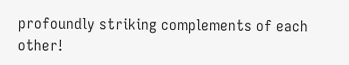profoundly striking complements of each other!